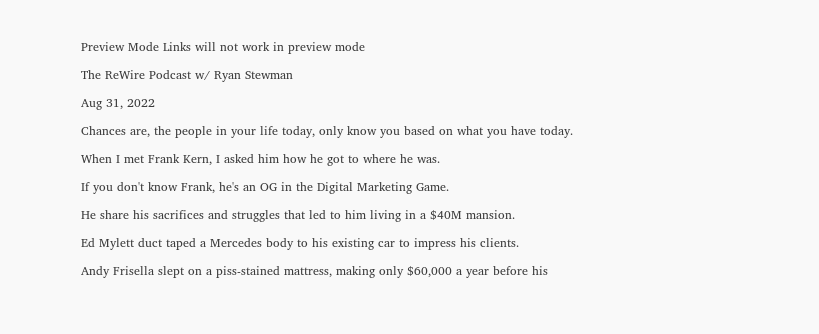Preview Mode Links will not work in preview mode

The ReWire Podcast w/ Ryan Stewman

Aug 31, 2022

Chances are, the people in your life today, only know you based on what you have today.

When I met Frank Kern, I asked him how he got to where he was.

If you don't know Frank, he's an OG in the Digital Marketing Game.

He share his sacrifices and struggles that led to him living in a $40M mansion.

Ed Mylett duct taped a Mercedes body to his existing car to impress his clients.

Andy Frisella slept on a piss-stained mattress, making only $60,000 a year before his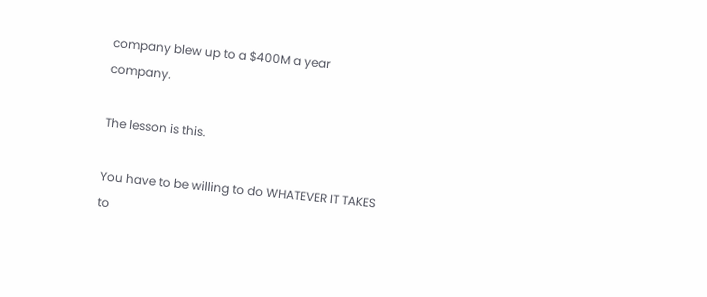company blew up to a $400M a year company.

The lesson is this.

You have to be willing to do WHATEVER IT TAKES to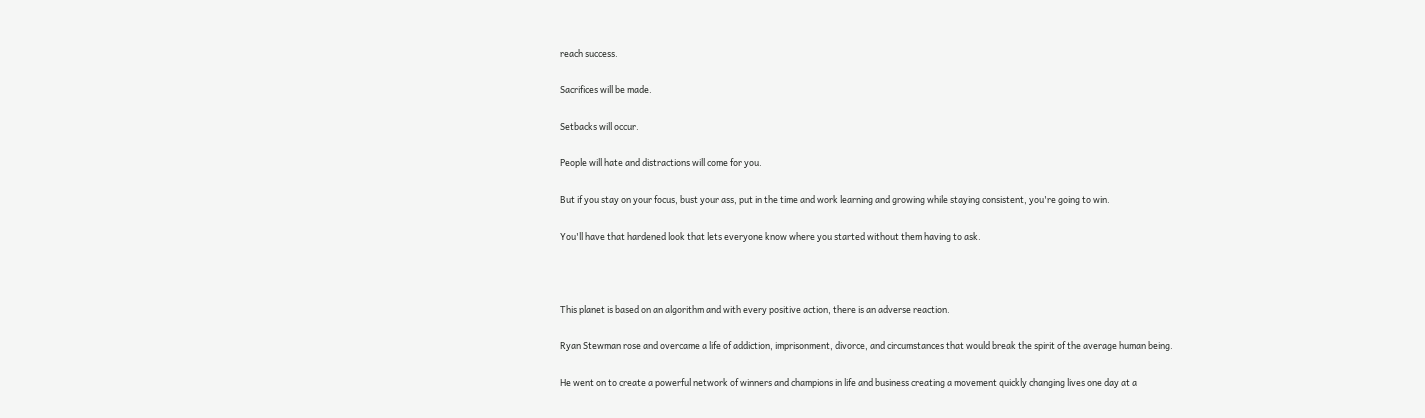reach success.

Sacrifices will be made.

Setbacks will occur.

People will hate and distractions will come for you.

But if you stay on your focus, bust your ass, put in the time and work learning and growing while staying consistent, you're going to win.

You'll have that hardened look that lets everyone know where you started without them having to ask.



This planet is based on an algorithm and with every positive action, there is an adverse reaction.

Ryan Stewman rose and overcame a life of addiction, imprisonment, divorce, and circumstances that would break the spirit of the average human being.

He went on to create a powerful network of winners and champions in life and business creating a movement quickly changing lives one day at a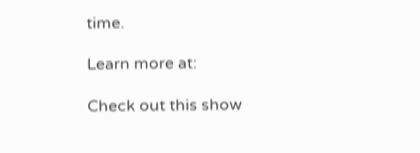time.

Learn more at:

Check out this show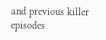and previous killer episodes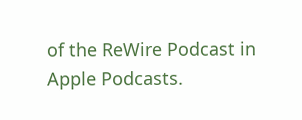of the ReWire Podcast in Apple Podcasts.